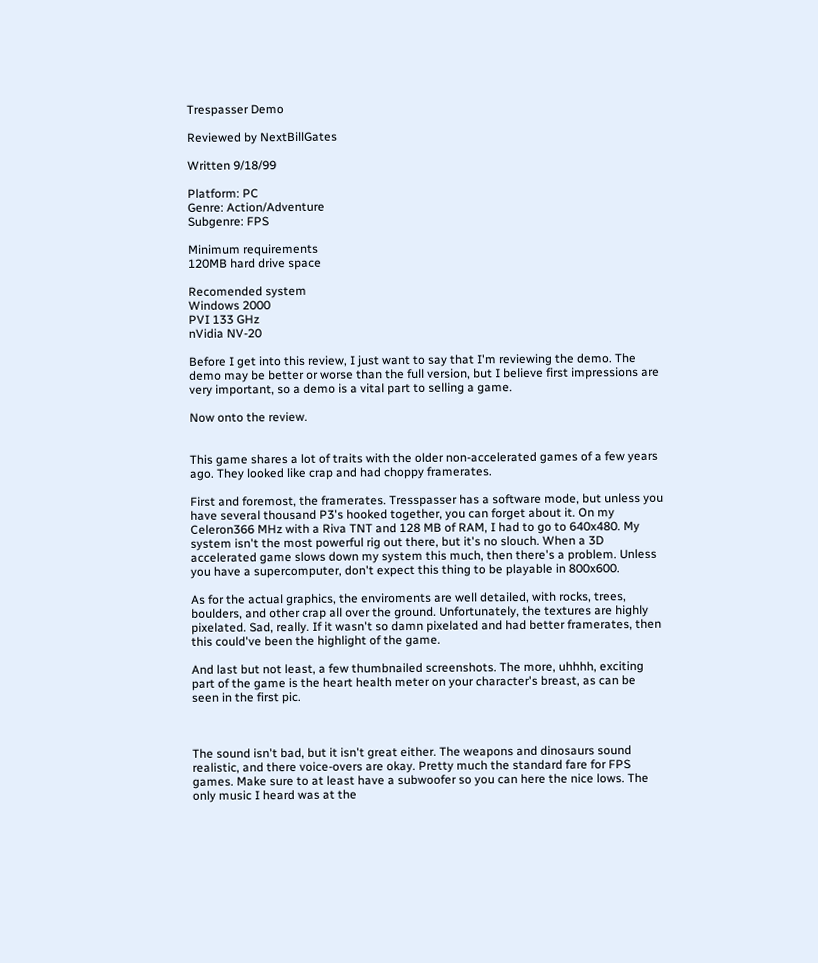Trespasser Demo

Reviewed by NextBillGates

Written 9/18/99

Platform: PC
Genre: Action/Adventure
Subgenre: FPS

Minimum requirements
120MB hard drive space

Recomended system
Windows 2000
PVI 133 GHz
nVidia NV-20

Before I get into this review, I just want to say that I'm reviewing the demo. The demo may be better or worse than the full version, but I believe first impressions are very important, so a demo is a vital part to selling a game.

Now onto the review.


This game shares a lot of traits with the older non-accelerated games of a few years ago. They looked like crap and had choppy framerates.

First and foremost, the framerates. Tresspasser has a software mode, but unless you have several thousand P3's hooked together, you can forget about it. On my Celeron366 MHz with a Riva TNT and 128 MB of RAM, I had to go to 640x480. My system isn't the most powerful rig out there, but it's no slouch. When a 3D accelerated game slows down my system this much, then there's a problem. Unless you have a supercomputer, don't expect this thing to be playable in 800x600.

As for the actual graphics, the enviroments are well detailed, with rocks, trees, boulders, and other crap all over the ground. Unfortunately, the textures are highly pixelated. Sad, really. If it wasn't so damn pixelated and had better framerates, then this could've been the highlight of the game.

And last but not least, a few thumbnailed screenshots. The more, uhhhh, exciting part of the game is the heart health meter on your character's breast, as can be seen in the first pic.



The sound isn't bad, but it isn't great either. The weapons and dinosaurs sound realistic, and there voice-overs are okay. Pretty much the standard fare for FPS games. Make sure to at least have a subwoofer so you can here the nice lows. The only music I heard was at the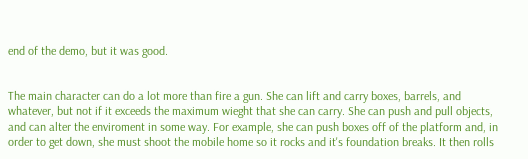end of the demo, but it was good.


The main character can do a lot more than fire a gun. She can lift and carry boxes, barrels, and whatever, but not if it exceeds the maximum wieght that she can carry. She can push and pull objects, and can alter the enviroment in some way. For example, she can push boxes off of the platform and, in order to get down, she must shoot the mobile home so it rocks and it's foundation breaks. It then rolls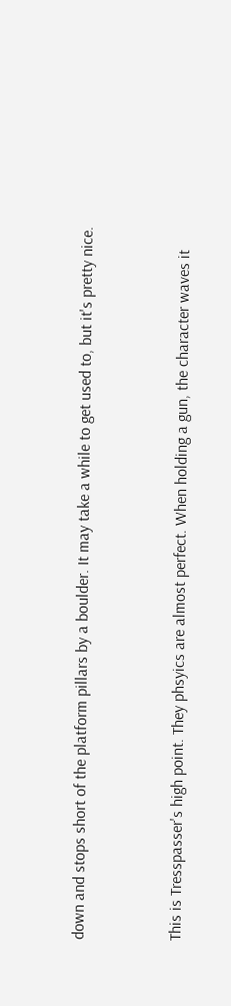down and stops short of the platform pillars by a boulder. It may take a while to get used to, but it's pretty nice.


This is Tresspasser's high point. They phsyics are almost perfect. When holding a gun, the character waves it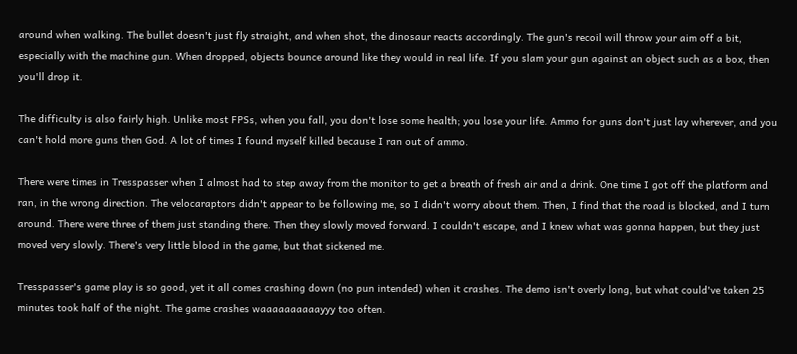around when walking. The bullet doesn't just fly straight, and when shot, the dinosaur reacts accordingly. The gun's recoil will throw your aim off a bit, especially with the machine gun. When dropped, objects bounce around like they would in real life. If you slam your gun against an object such as a box, then you'll drop it.

The difficulty is also fairly high. Unlike most FPSs, when you fall, you don't lose some health; you lose your life. Ammo for guns don't just lay wherever, and you can't hold more guns then God. A lot of times I found myself killed because I ran out of ammo.

There were times in Tresspasser when I almost had to step away from the monitor to get a breath of fresh air and a drink. One time I got off the platform and ran, in the wrong direction. The velocaraptors didn't appear to be following me, so I didn't worry about them. Then, I find that the road is blocked, and I turn around. There were three of them just standing there. Then they slowly moved forward. I couldn't escape, and I knew what was gonna happen, but they just moved very slowly. There's very little blood in the game, but that sickened me.

Tresspasser's game play is so good, yet it all comes crashing down (no pun intended) when it crashes. The demo isn't overly long, but what could've taken 25 minutes took half of the night. The game crashes waaaaaaaaaayyy too often.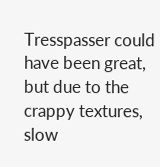Tresspasser could have been great, but due to the crappy textures, slow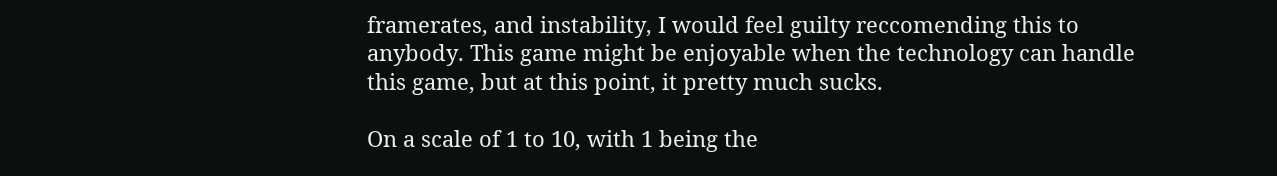framerates, and instability, I would feel guilty reccomending this to anybody. This game might be enjoyable when the technology can handle this game, but at this point, it pretty much sucks.

On a scale of 1 to 10, with 1 being the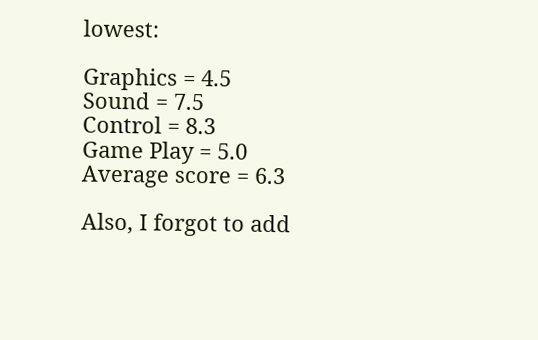lowest:

Graphics = 4.5
Sound = 7.5
Control = 8.3
Game Play = 5.0
Average score = 6.3

Also, I forgot to add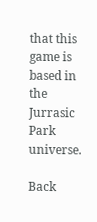that this game is based in the Jurrasic Park universe.

Back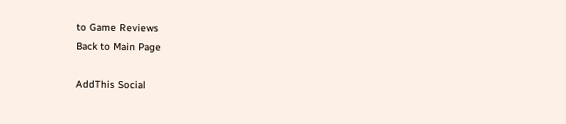to Game Reviews
Back to Main Page

AddThis Social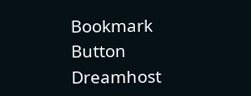Bookmark Button Dreamhost